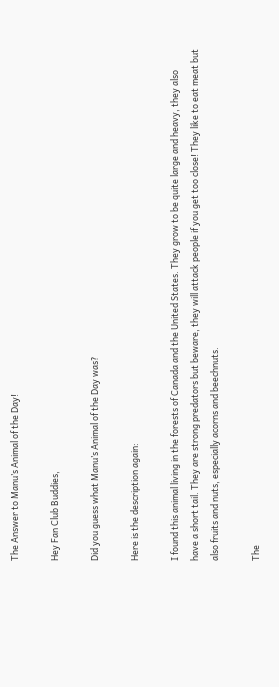The Answer to Manu’s Animal of the Day!

Hey Fan Club Buddies,

Did you guess what Manu’s Animal of the Day was?

Here is the description again:

I found this animal living in the forests of Canada and the United States. They grow to be quite large and heavy, they also have a short tail. They are strong predators but beware, they will attack people if you get too close! They like to eat meat but also fruits and nuts, especially acorns and beechnuts.

The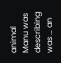animal Manu was describing was … an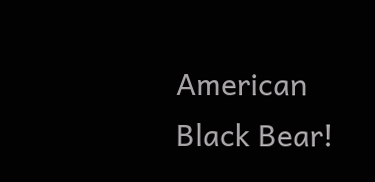American Black Bear!